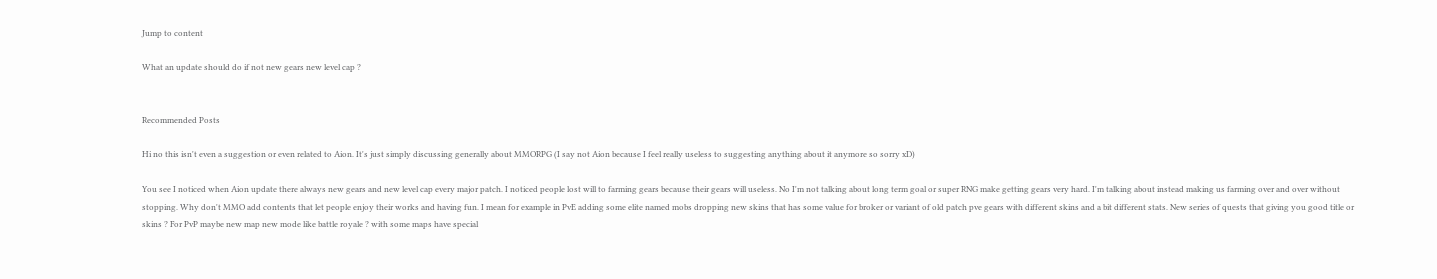Jump to content

What an update should do if not new gears new level cap ?


Recommended Posts

Hi no this isn't even a suggestion or even related to Aion. It's just simply discussing generally about MMORPG (I say not Aion because I feel really useless to suggesting anything about it anymore so sorry xD)

You see I noticed when Aion update there always new gears and new level cap every major patch. I noticed people lost will to farming gears because their gears will useless. No I'm not talking about long term goal or super RNG make getting gears very hard. I'm talking about instead making us farming over and over without stopping. Why don't MMO add contents that let people enjoy their works and having fun. I mean for example in PvE adding some elite named mobs dropping new skins that has some value for broker or variant of old patch pve gears with different skins and a bit different stats. New series of quests that giving you good title or skins ? For PvP maybe new map new mode like battle royale ? with some maps have special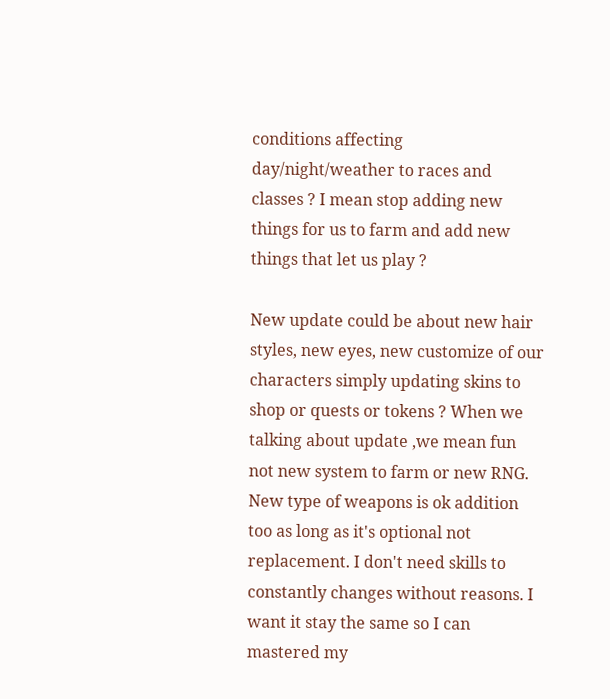conditions affecting day/night/weather to races and classes ? I mean stop adding new things for us to farm and add new things that let us play ?

New update could be about new hair styles, new eyes, new customize of our characters simply updating skins to shop or quests or tokens ? When we talking about update ,we mean fun not new system to farm or new RNG. New type of weapons is ok addition too as long as it's optional not replacement. I don't need skills to constantly changes without reasons. I want it stay the same so I can mastered my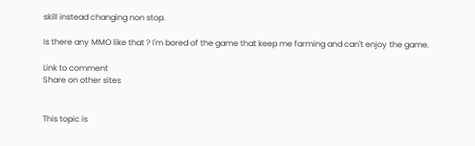skill instead changing non stop.

Is there any MMO like that ? I'm bored of the game that keep me farming and can't enjoy the game.

Link to comment
Share on other sites


This topic is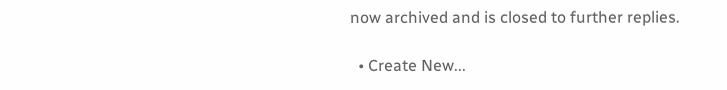now archived and is closed to further replies.

  • Create New...